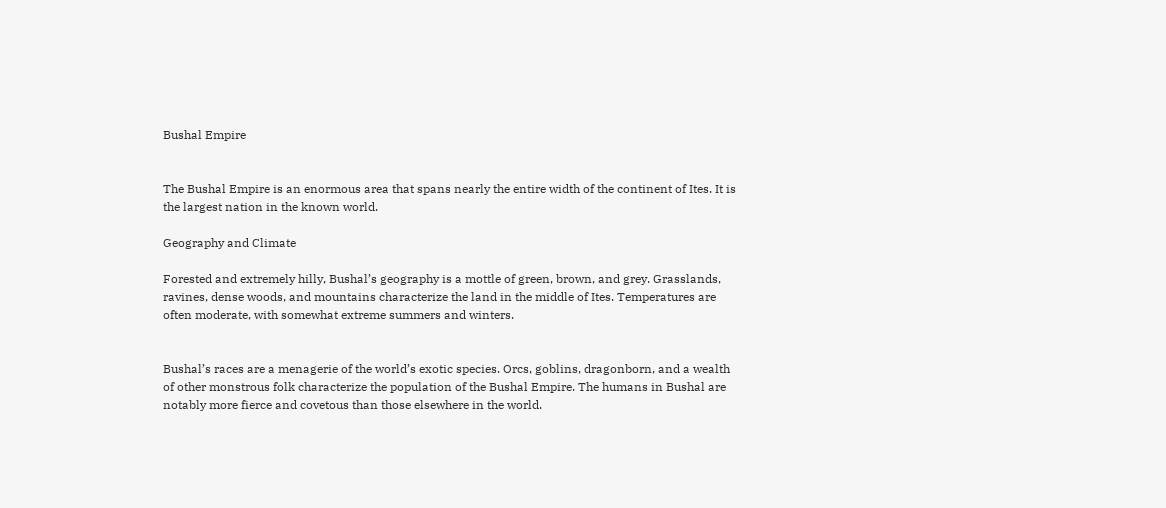Bushal Empire


The Bushal Empire is an enormous area that spans nearly the entire width of the continent of Ites. It is the largest nation in the known world.

Geography and Climate

Forested and extremely hilly, Bushal’s geography is a mottle of green, brown, and grey. Grasslands, ravines, dense woods, and mountains characterize the land in the middle of Ites. Temperatures are often moderate, with somewhat extreme summers and winters.


Bushal’s races are a menagerie of the world’s exotic species. Orcs, goblins, dragonborn, and a wealth of other monstrous folk characterize the population of the Bushal Empire. The humans in Bushal are notably more fierce and covetous than those elsewhere in the world.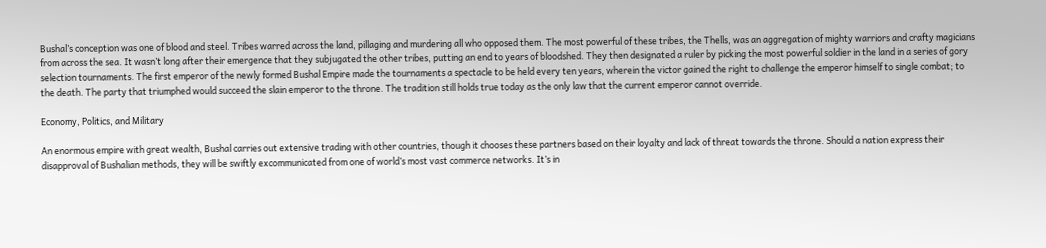Bushal’s conception was one of blood and steel. Tribes warred across the land, pillaging and murdering all who opposed them. The most powerful of these tribes, the Thells, was an aggregation of mighty warriors and crafty magicians from across the sea. It wasn’t long after their emergence that they subjugated the other tribes, putting an end to years of bloodshed. They then designated a ruler by picking the most powerful soldier in the land in a series of gory selection tournaments. The first emperor of the newly formed Bushal Empire made the tournaments a spectacle to be held every ten years, wherein the victor gained the right to challenge the emperor himself to single combat; to the death. The party that triumphed would succeed the slain emperor to the throne. The tradition still holds true today as the only law that the current emperor cannot override.

Economy, Politics, and Military

An enormous empire with great wealth, Bushal carries out extensive trading with other countries, though it chooses these partners based on their loyalty and lack of threat towards the throne. Should a nation express their disapproval of Bushalian methods, they will be swiftly excommunicated from one of world’s most vast commerce networks. It’s in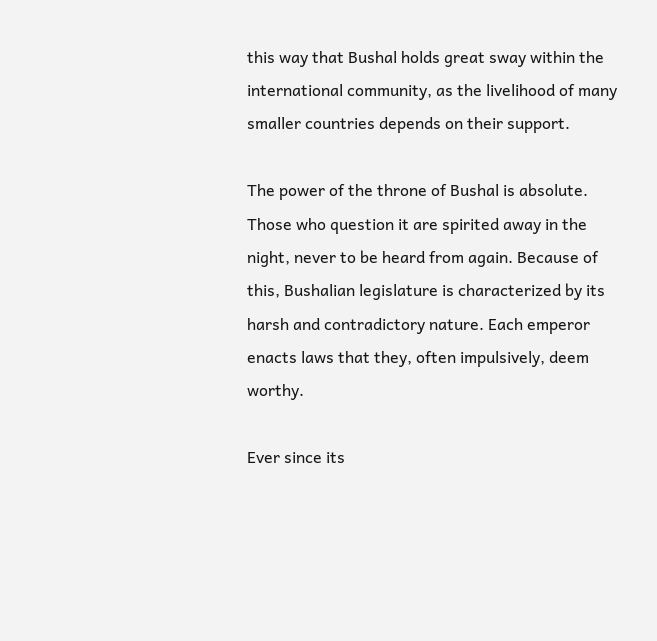this way that Bushal holds great sway within the international community, as the livelihood of many smaller countries depends on their support.

The power of the throne of Bushal is absolute. Those who question it are spirited away in the night, never to be heard from again. Because of this, Bushalian legislature is characterized by its harsh and contradictory nature. Each emperor enacts laws that they, often impulsively, deem worthy.

Ever since its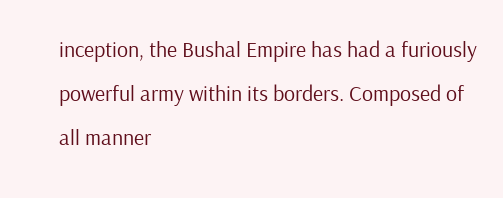inception, the Bushal Empire has had a furiously powerful army within its borders. Composed of all manner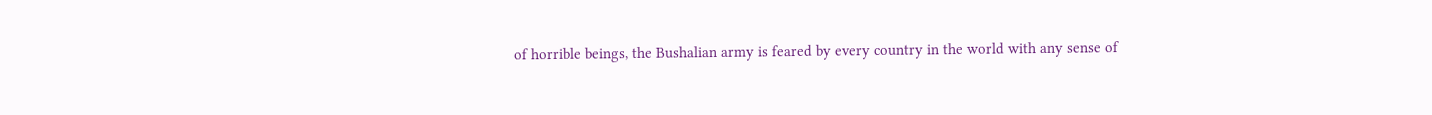of horrible beings, the Bushalian army is feared by every country in the world with any sense of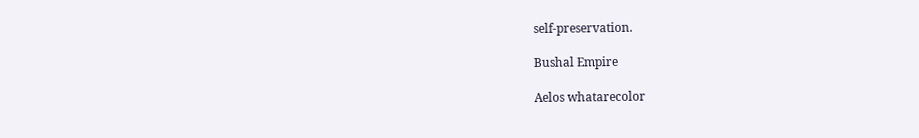self-preservation.

Bushal Empire

Aelos whatarecolor